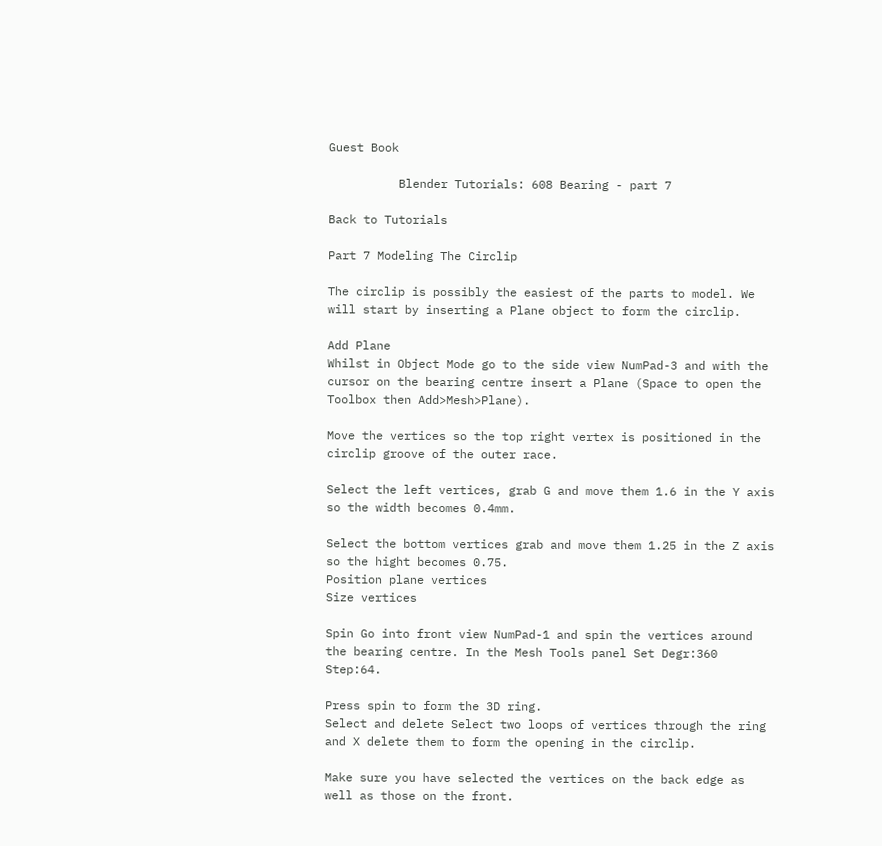Guest Book

          Blender Tutorials: 608 Bearing - part 7

Back to Tutorials

Part 7 Modeling The Circlip

The circlip is possibly the easiest of the parts to model. We will start by inserting a Plane object to form the circlip.

Add Plane
Whilst in Object Mode go to the side view NumPad-3 and with the cursor on the bearing centre insert a Plane (Space to open the Toolbox then Add>Mesh>Plane).

Move the vertices so the top right vertex is positioned in the circlip groove of the outer race.

Select the left vertices, grab G and move them 1.6 in the Y axis so the width becomes 0.4mm.

Select the bottom vertices grab and move them 1.25 in the Z axis so the hight becomes 0.75.
Position plane vertices
Size vertices

Spin Go into front view NumPad-1 and spin the vertices around the bearing centre. In the Mesh Tools panel Set Degr:360 Step:64.

Press spin to form the 3D ring.
Select and delete Select two loops of vertices through the ring and X delete them to form the opening in the circlip.

Make sure you have selected the vertices on the back edge as well as those on the front.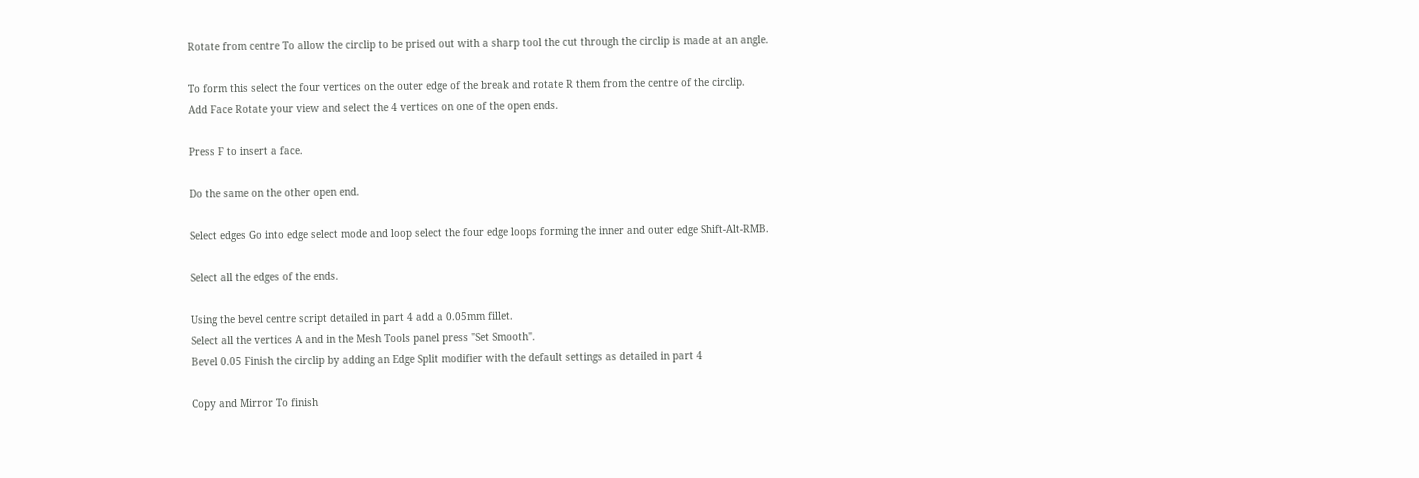Rotate from centre To allow the circlip to be prised out with a sharp tool the cut through the circlip is made at an angle.

To form this select the four vertices on the outer edge of the break and rotate R them from the centre of the circlip.
Add Face Rotate your view and select the 4 vertices on one of the open ends.

Press F to insert a face.

Do the same on the other open end.

Select edges Go into edge select mode and loop select the four edge loops forming the inner and outer edge Shift-Alt-RMB.

Select all the edges of the ends.

Using the bevel centre script detailed in part 4 add a 0.05mm fillet.
Select all the vertices A and in the Mesh Tools panel press "Set Smooth".
Bevel 0.05 Finish the circlip by adding an Edge Split modifier with the default settings as detailed in part 4

Copy and Mirror To finish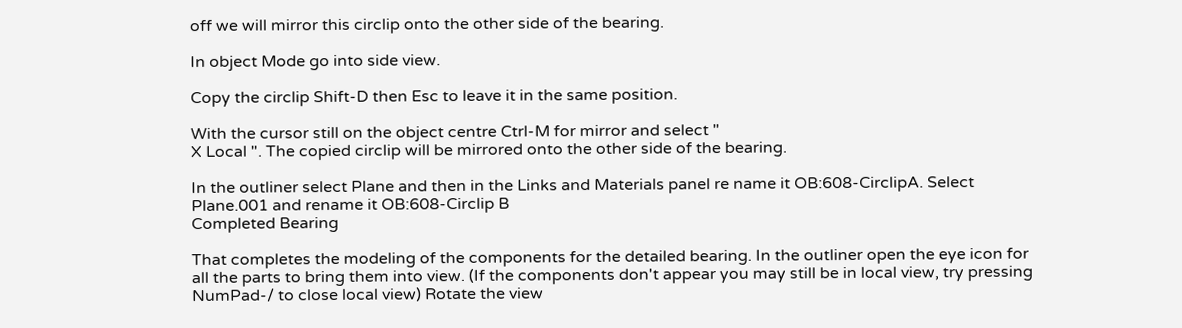off we will mirror this circlip onto the other side of the bearing.

In object Mode go into side view.

Copy the circlip Shift-D then Esc to leave it in the same position.

With the cursor still on the object centre Ctrl-M for mirror and select "
X Local ". The copied circlip will be mirrored onto the other side of the bearing.

In the outliner select Plane and then in the Links and Materials panel re name it OB:608-CirclipA. Select Plane.001 and rename it OB:608-Circlip B
Completed Bearing

That completes the modeling of the components for the detailed bearing. In the outliner open the eye icon for all the parts to bring them into view. (If the components don't appear you may still be in local view, try pressing NumPad-/ to close local view) Rotate the view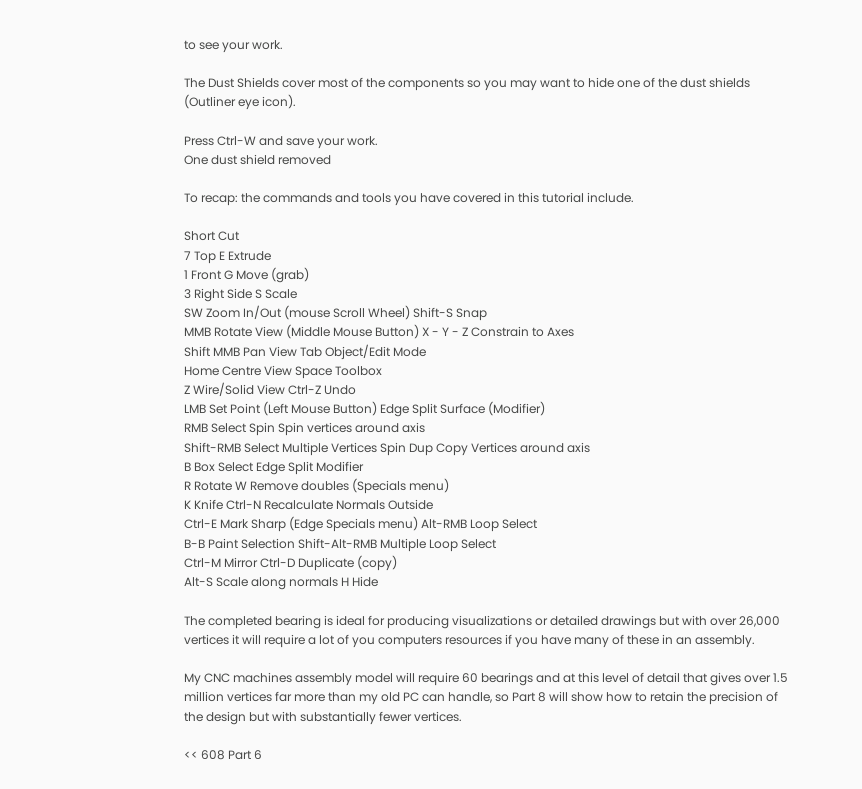to see your work.

The Dust Shields cover most of the components so you may want to hide one of the dust shields (Outliner eye icon).

Press Ctrl-W and save your work.
One dust shield removed

To recap: the commands and tools you have covered in this tutorial include.

Short Cut
7 Top E Extrude
1 Front G Move (grab)
3 Right Side S Scale
SW Zoom In/Out (mouse Scroll Wheel) Shift-S Snap
MMB Rotate View (Middle Mouse Button) X - Y - Z Constrain to Axes
Shift MMB Pan View Tab Object/Edit Mode
Home Centre View Space Toolbox
Z Wire/Solid View Ctrl-Z Undo
LMB Set Point (Left Mouse Button) Edge Split Surface (Modifier)
RMB Select Spin Spin vertices around axis
Shift-RMB Select Multiple Vertices Spin Dup Copy Vertices around axis
B Box Select Edge Split Modifier
R Rotate W Remove doubles (Specials menu)
K Knife Ctrl-N Recalculate Normals Outside
Ctrl-E Mark Sharp (Edge Specials menu) Alt-RMB Loop Select
B-B Paint Selection Shift-Alt-RMB Multiple Loop Select
Ctrl-M Mirror Ctrl-D Duplicate (copy)
Alt-S Scale along normals H Hide

The completed bearing is ideal for producing visualizations or detailed drawings but with over 26,000 vertices it will require a lot of you computers resources if you have many of these in an assembly.

My CNC machines assembly model will require 60 bearings and at this level of detail that gives over 1.5 million vertices far more than my old PC can handle, so Part 8 will show how to retain the precision of the design but with substantially fewer vertices.

<< 608 Part 6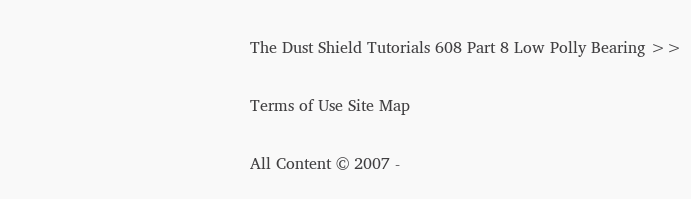The Dust Shield Tutorials 608 Part 8 Low Polly Bearing >>

Terms of Use Site Map

All Content © 2007 -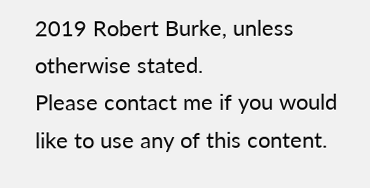2019 Robert Burke, unless otherwise stated.
Please contact me if you would like to use any of this content.